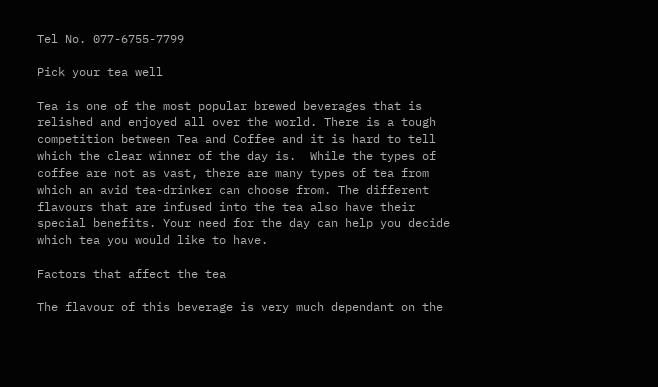Tel No. 077-6755-7799

Pick your tea well

Tea is one of the most popular brewed beverages that is relished and enjoyed all over the world. There is a tough competition between Tea and Coffee and it is hard to tell which the clear winner of the day is.  While the types of coffee are not as vast, there are many types of tea from which an avid tea-drinker can choose from. The different flavours that are infused into the tea also have their special benefits. Your need for the day can help you decide which tea you would like to have.

Factors that affect the tea

The flavour of this beverage is very much dependant on the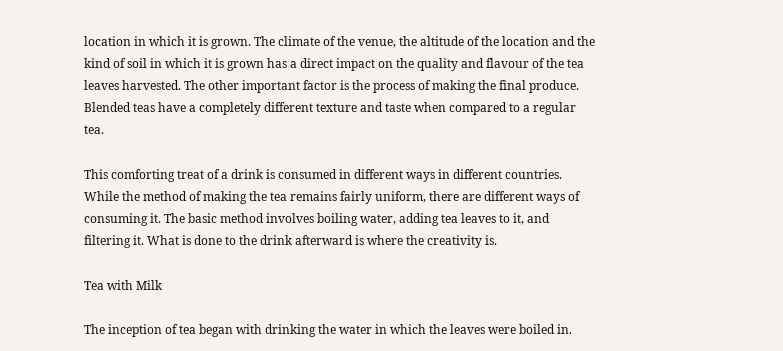location in which it is grown. The climate of the venue, the altitude of the location and the kind of soil in which it is grown has a direct impact on the quality and flavour of the tea leaves harvested. The other important factor is the process of making the final produce. Blended teas have a completely different texture and taste when compared to a regular tea.

This comforting treat of a drink is consumed in different ways in different countries. While the method of making the tea remains fairly uniform, there are different ways of consuming it. The basic method involves boiling water, adding tea leaves to it, and filtering it. What is done to the drink afterward is where the creativity is.

Tea with Milk

The inception of tea began with drinking the water in which the leaves were boiled in.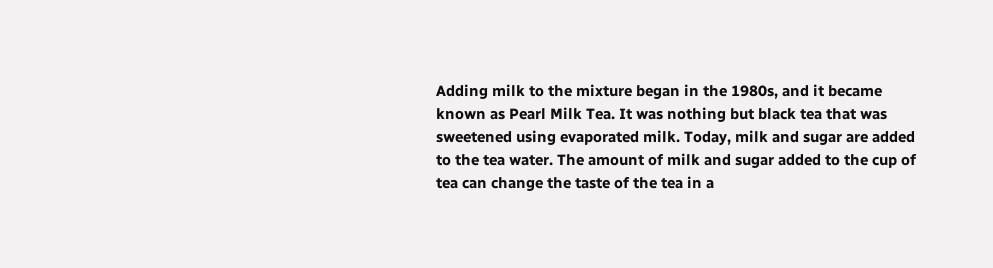Adding milk to the mixture began in the 1980s, and it became known as Pearl Milk Tea. It was nothing but black tea that was sweetened using evaporated milk. Today, milk and sugar are added to the tea water. The amount of milk and sugar added to the cup of tea can change the taste of the tea in a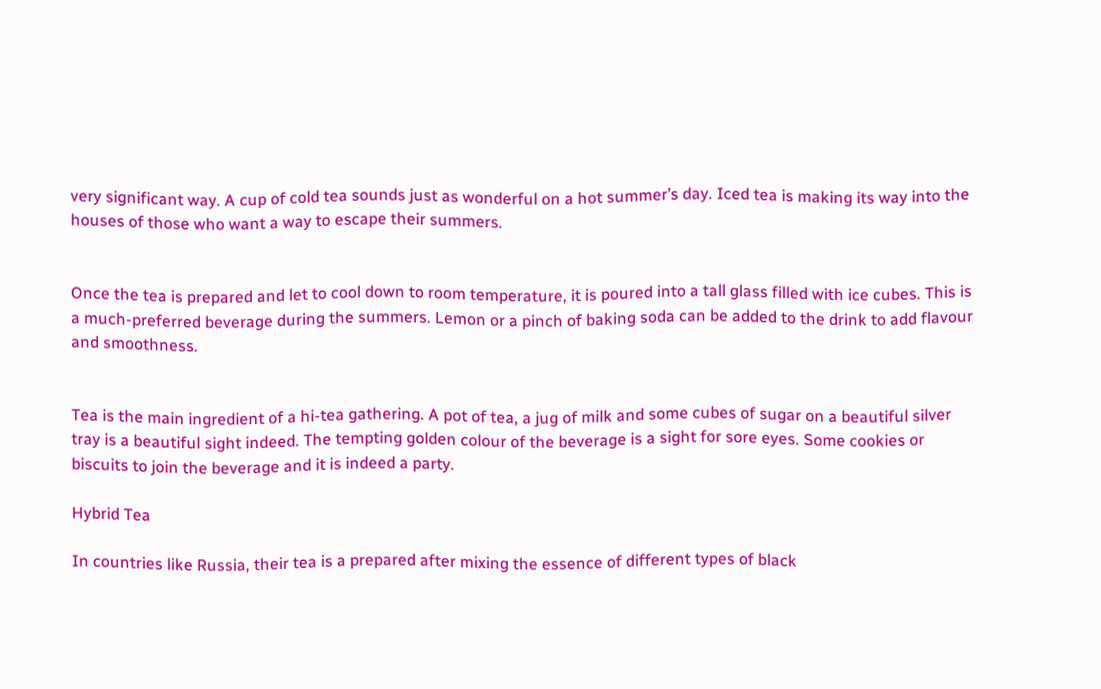very significant way. A cup of cold tea sounds just as wonderful on a hot summer’s day. Iced tea is making its way into the houses of those who want a way to escape their summers.


Once the tea is prepared and let to cool down to room temperature, it is poured into a tall glass filled with ice cubes. This is a much-preferred beverage during the summers. Lemon or a pinch of baking soda can be added to the drink to add flavour and smoothness.


Tea is the main ingredient of a hi-tea gathering. A pot of tea, a jug of milk and some cubes of sugar on a beautiful silver tray is a beautiful sight indeed. The tempting golden colour of the beverage is a sight for sore eyes. Some cookies or biscuits to join the beverage and it is indeed a party.

Hybrid Tea

In countries like Russia, their tea is a prepared after mixing the essence of different types of black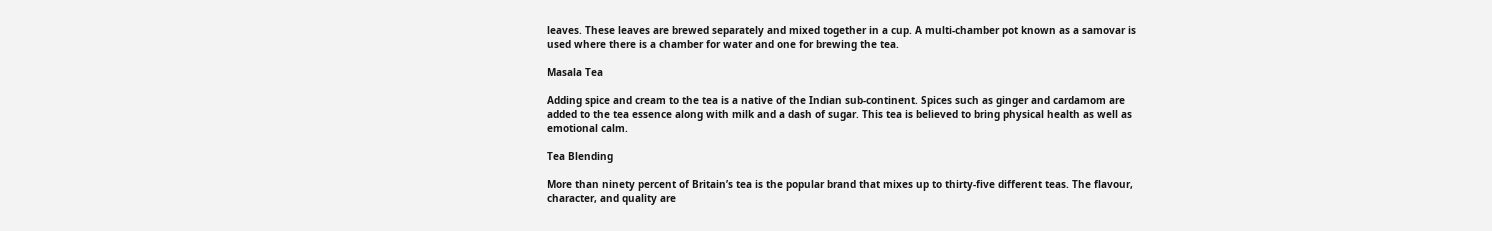leaves. These leaves are brewed separately and mixed together in a cup. A multi-chamber pot known as a samovar is used where there is a chamber for water and one for brewing the tea.

Masala Tea

Adding spice and cream to the tea is a native of the Indian sub-continent. Spices such as ginger and cardamom are added to the tea essence along with milk and a dash of sugar. This tea is believed to bring physical health as well as emotional calm.

Tea Blending

More than ninety percent of Britain’s tea is the popular brand that mixes up to thirty-five different teas. The flavour, character, and quality are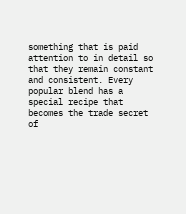something that is paid attention to in detail so that they remain constant and consistent. Every popular blend has a special recipe that becomes the trade secret of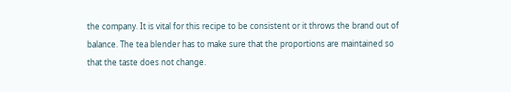the company. It is vital for this recipe to be consistent or it throws the brand out of balance. The tea blender has to make sure that the proportions are maintained so that the taste does not change.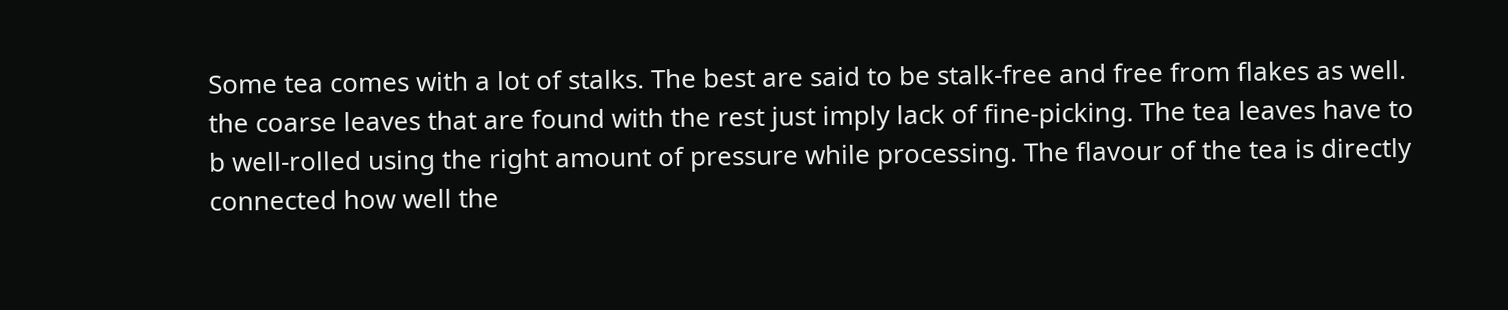Some tea comes with a lot of stalks. The best are said to be stalk-free and free from flakes as well. the coarse leaves that are found with the rest just imply lack of fine-picking. The tea leaves have to b well-rolled using the right amount of pressure while processing. The flavour of the tea is directly connected how well the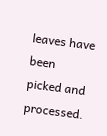leaves have been picked and processed.